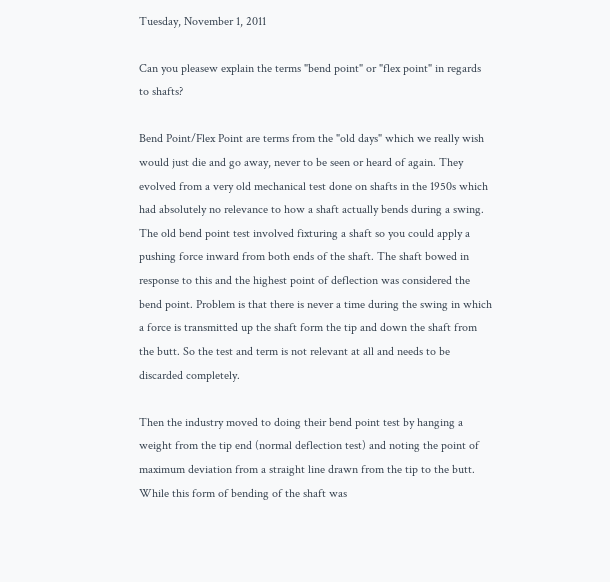Tuesday, November 1, 2011

Can you pleasew explain the terms "bend point" or "flex point" in regards to shafts?

Bend Point/Flex Point are terms from the "old days" which we really wish would just die and go away, never to be seen or heard of again. They evolved from a very old mechanical test done on shafts in the 1950s which had absolutely no relevance to how a shaft actually bends during a swing. The old bend point test involved fixturing a shaft so you could apply a pushing force inward from both ends of the shaft. The shaft bowed in response to this and the highest point of deflection was considered the bend point. Problem is that there is never a time during the swing in which a force is transmitted up the shaft form the tip and down the shaft from the butt. So the test and term is not relevant at all and needs to be discarded completely.

Then the industry moved to doing their bend point test by hanging a weight from the tip end (normal deflection test) and noting the point of maximum deviation from a straight line drawn from the tip to the butt. While this form of bending of the shaft was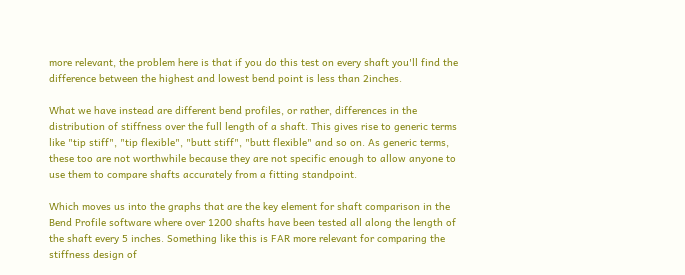more relevant, the problem here is that if you do this test on every shaft you'll find the difference between the highest and lowest bend point is less than 2inches.

What we have instead are different bend profiles, or rather, differences in the distribution of stiffness over the full length of a shaft. This gives rise to generic terms like "tip stiff", "tip flexible", "butt stiff", "butt flexible" and so on. As generic terms, these too are not worthwhile because they are not specific enough to allow anyone to use them to compare shafts accurately from a fitting standpoint.

Which moves us into the graphs that are the key element for shaft comparison in the Bend Profile software where over 1200 shafts have been tested all along the length of the shaft every 5 inches. Something like this is FAR more relevant for comparing the stiffness design of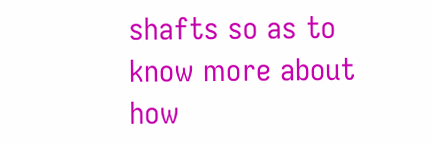shafts so as to know more about how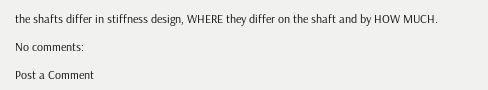the shafts differ in stiffness design, WHERE they differ on the shaft and by HOW MUCH.

No comments:

Post a Comment